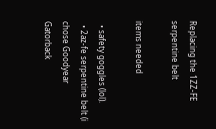Replacing the 1ZZ-FE serpentine belt

items needed

  • safety goggles (lol).
  • 2az-fe serpentine belt (i chose Goodyear Gatorback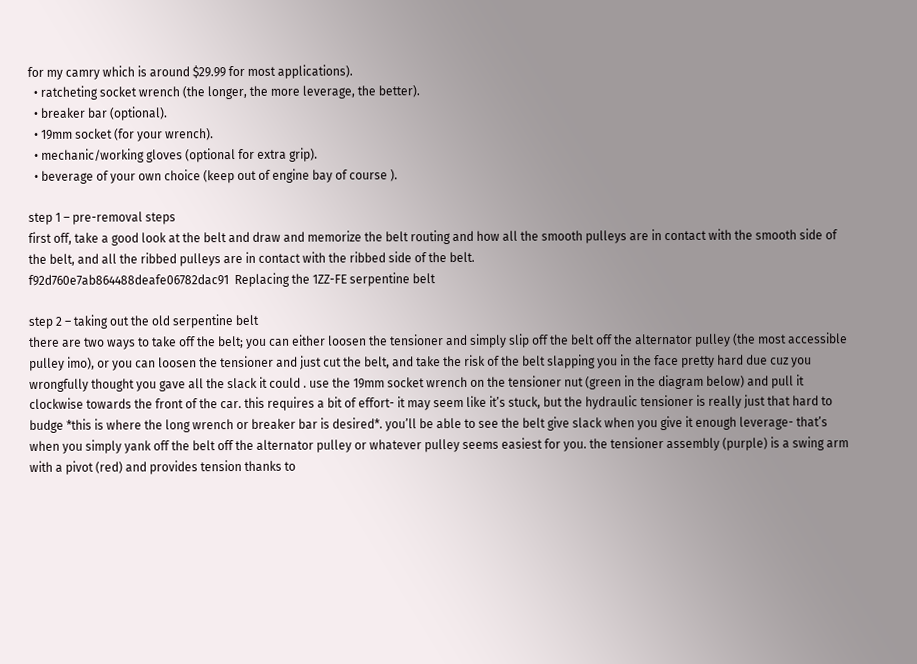for my camry which is around $29.99 for most applications).
  • ratcheting socket wrench (the longer, the more leverage, the better).
  • breaker bar (optional).
  • 19mm socket (for your wrench).
  • mechanic/working gloves (optional for extra grip).
  • beverage of your own choice (keep out of engine bay of course ).

step 1 – pre-removal steps
first off, take a good look at the belt and draw and memorize the belt routing and how all the smooth pulleys are in contact with the smooth side of the belt, and all the ribbed pulleys are in contact with the ribbed side of the belt.
f92d760e7ab864488deafe06782dac91  Replacing the 1ZZ-FE serpentine belt

step 2 – taking out the old serpentine belt
there are two ways to take off the belt; you can either loosen the tensioner and simply slip off the belt off the alternator pulley (the most accessible pulley imo), or you can loosen the tensioner and just cut the belt, and take the risk of the belt slapping you in the face pretty hard due cuz you wrongfully thought you gave all the slack it could . use the 19mm socket wrench on the tensioner nut (green in the diagram below) and pull it clockwise towards the front of the car. this requires a bit of effort- it may seem like it’s stuck, but the hydraulic tensioner is really just that hard to budge *this is where the long wrench or breaker bar is desired*. you’ll be able to see the belt give slack when you give it enough leverage- that’s when you simply yank off the belt off the alternator pulley or whatever pulley seems easiest for you. the tensioner assembly (purple) is a swing arm with a pivot (red) and provides tension thanks to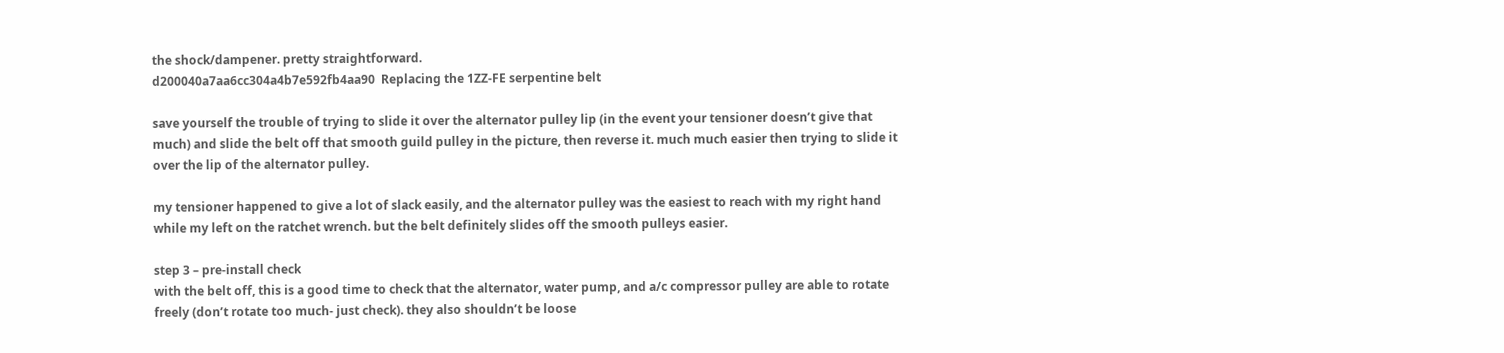the shock/dampener. pretty straightforward.
d200040a7aa6cc304a4b7e592fb4aa90  Replacing the 1ZZ-FE serpentine belt

save yourself the trouble of trying to slide it over the alternator pulley lip (in the event your tensioner doesn’t give that much) and slide the belt off that smooth guild pulley in the picture, then reverse it. much much easier then trying to slide it over the lip of the alternator pulley.

my tensioner happened to give a lot of slack easily, and the alternator pulley was the easiest to reach with my right hand while my left on the ratchet wrench. but the belt definitely slides off the smooth pulleys easier.

step 3 – pre-install check
with the belt off, this is a good time to check that the alternator, water pump, and a/c compressor pulley are able to rotate freely (don’t rotate too much- just check). they also shouldn’t be loose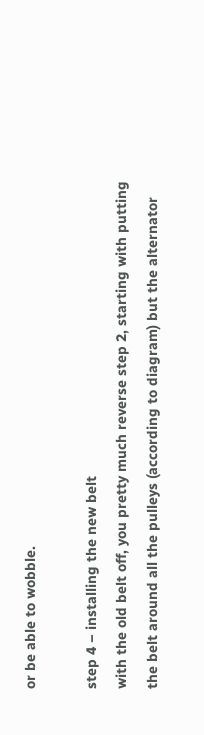or be able to wobble.

step 4 – installing the new belt
with the old belt off, you pretty much reverse step 2, starting with putting the belt around all the pulleys (according to diagram) but the alternator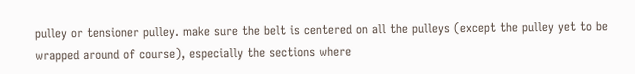pulley or tensioner pulley. make sure the belt is centered on all the pulleys (except the pulley yet to be wrapped around of course), especially the sections where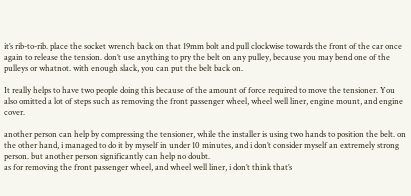it’s rib-to-rib. place the socket wrench back on that 19mm bolt and pull clockwise towards the front of the car once again to release the tension. don’t use anything to pry the belt on any pulley, because you may bend one of the pulleys or whatnot. with enough slack, you can put the belt back on.

It really helps to have two people doing this because of the amount of force required to move the tensioner. You also omitted a lot of steps such as removing the front passenger wheel, wheel well liner, engine mount, and engine cover.

another person can help by compressing the tensioner, while the installer is using two hands to position the belt. on the other hand, i managed to do it by myself in under 10 minutes, and i don’t consider myself an extremely strong person. but another person significantly can help no doubt.
as for removing the front passenger wheel, and wheel well liner, i don’t think that’s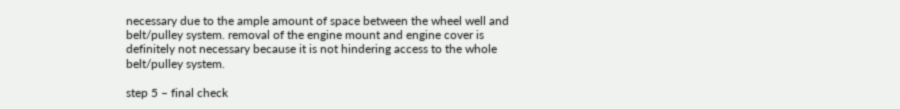necessary due to the ample amount of space between the wheel well and belt/pulley system. removal of the engine mount and engine cover is definitely not necessary because it is not hindering access to the whole belt/pulley system.

step 5 – final check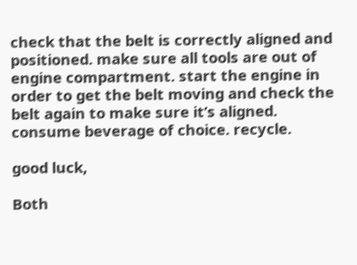check that the belt is correctly aligned and positioned. make sure all tools are out of engine compartment. start the engine in order to get the belt moving and check the belt again to make sure it’s aligned. consume beverage of choice. recycle.

good luck,

Both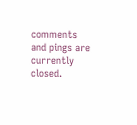comments and pings are currently closed.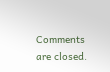Comments are closed.